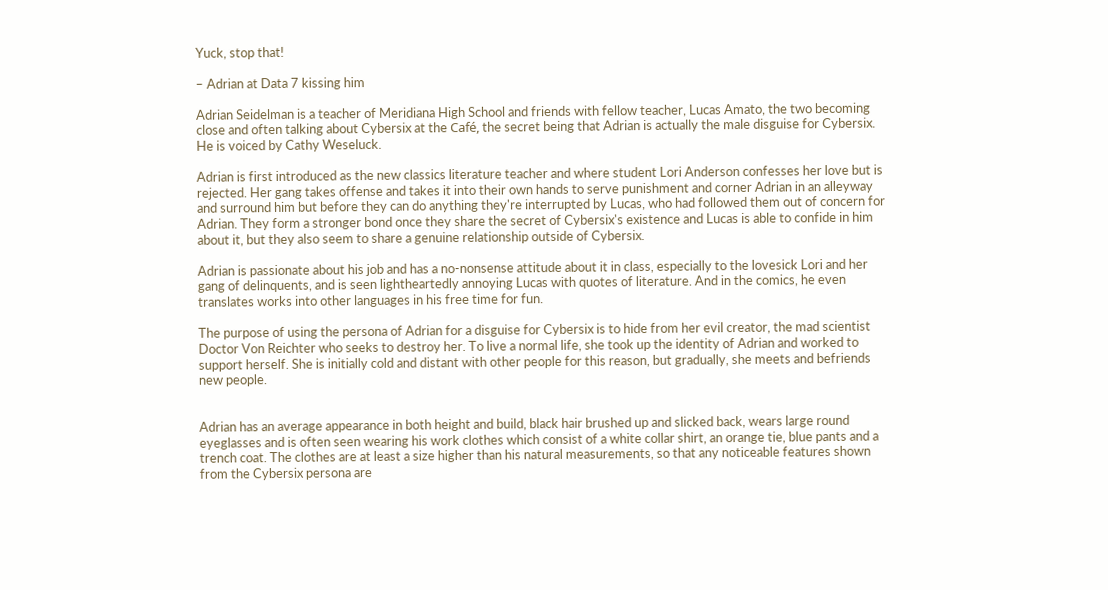Yuck, stop that!

– Adrian at Data 7 kissing him

Adrian Seidelman is a teacher of Meridiana High School and friends with fellow teacher, Lucas Amato, the two becoming close and often talking about Cybersix at the Café, the secret being that Adrian is actually the male disguise for Cybersix. He is voiced by Cathy Weseluck.

Adrian is first introduced as the new classics literature teacher and where student Lori Anderson confesses her love but is rejected. Her gang takes offense and takes it into their own hands to serve punishment and corner Adrian in an alleyway and surround him but before they can do anything they're interrupted by Lucas, who had followed them out of concern for Adrian. They form a stronger bond once they share the secret of Cybersix's existence and Lucas is able to confide in him about it, but they also seem to share a genuine relationship outside of Cybersix.

Adrian is passionate about his job and has a no-nonsense attitude about it in class, especially to the lovesick Lori and her gang of delinquents, and is seen lightheartedly annoying Lucas with quotes of literature. And in the comics, he even translates works into other languages in his free time for fun.

The purpose of using the persona of Adrian for a disguise for Cybersix is to hide from her evil creator, the mad scientist Doctor Von Reichter who seeks to destroy her. To live a normal life, she took up the identity of Adrian and worked to support herself. She is initially cold and distant with other people for this reason, but gradually, she meets and befriends new people.


Adrian has an average appearance in both height and build, black hair brushed up and slicked back, wears large round eyeglasses and is often seen wearing his work clothes which consist of a white collar shirt, an orange tie, blue pants and a trench coat. The clothes are at least a size higher than his natural measurements, so that any noticeable features shown from the Cybersix persona are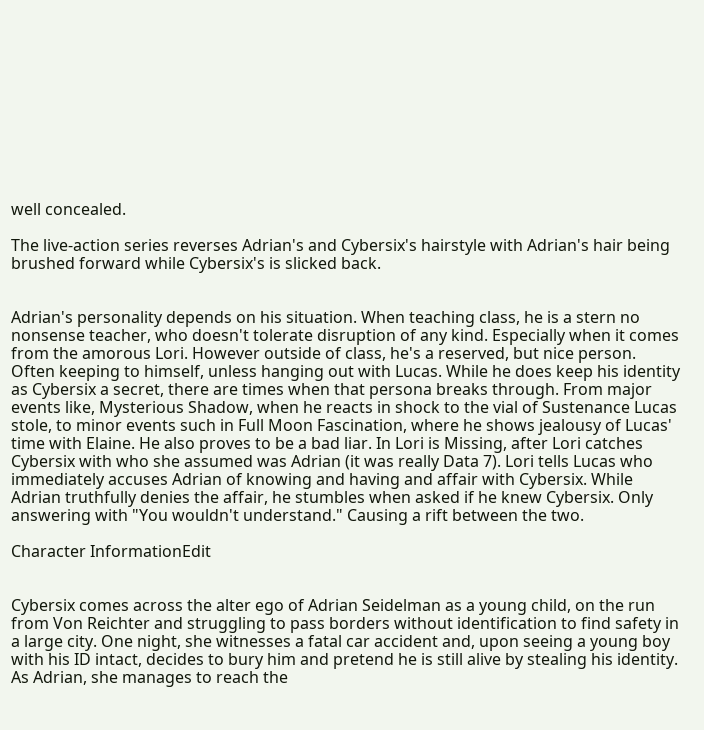well concealed.

The live-action series reverses Adrian's and Cybersix's hairstyle with Adrian's hair being brushed forward while Cybersix's is slicked back.


Adrian's personality depends on his situation. When teaching class, he is a stern no nonsense teacher, who doesn't tolerate disruption of any kind. Especially when it comes from the amorous Lori. However outside of class, he's a reserved, but nice person. Often keeping to himself, unless hanging out with Lucas. While he does keep his identity as Cybersix a secret, there are times when that persona breaks through. From major events like, Mysterious Shadow, when he reacts in shock to the vial of Sustenance Lucas stole, to minor events such in Full Moon Fascination, where he shows jealousy of Lucas' time with Elaine. He also proves to be a bad liar. In Lori is Missing, after Lori catches Cybersix with who she assumed was Adrian (it was really Data 7). Lori tells Lucas who immediately accuses Adrian of knowing and having and affair with Cybersix. While Adrian truthfully denies the affair, he stumbles when asked if he knew Cybersix. Only answering with "You wouldn't understand." Causing a rift between the two.

Character InformationEdit


Cybersix comes across the alter ego of Adrian Seidelman as a young child, on the run from Von Reichter and struggling to pass borders without identification to find safety in a large city. One night, she witnesses a fatal car accident and, upon seeing a young boy with his ID intact, decides to bury him and pretend he is still alive by stealing his identity. As Adrian, she manages to reach the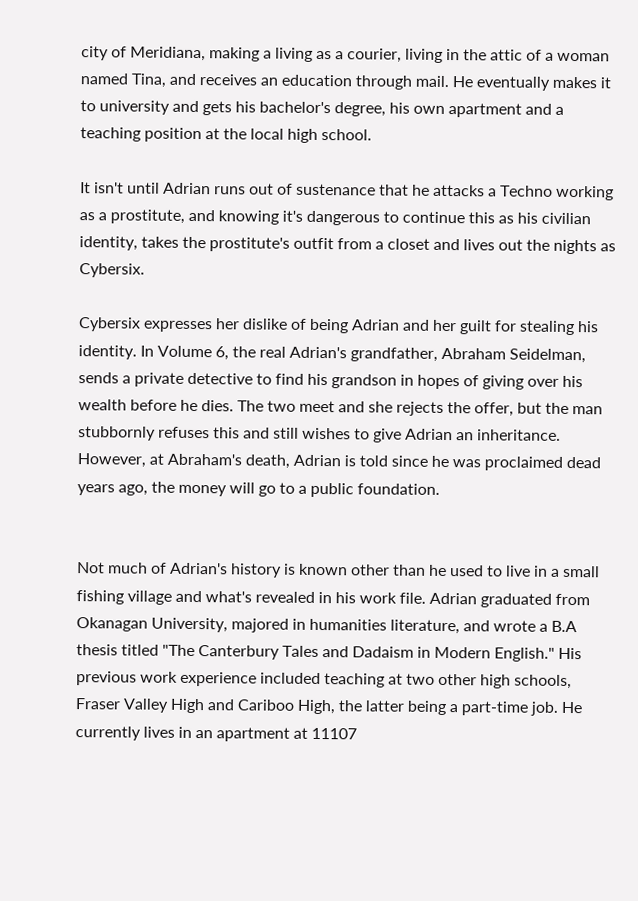city of Meridiana, making a living as a courier, living in the attic of a woman named Tina, and receives an education through mail. He eventually makes it to university and gets his bachelor's degree, his own apartment and a teaching position at the local high school.

It isn't until Adrian runs out of sustenance that he attacks a Techno working as a prostitute, and knowing it's dangerous to continue this as his civilian identity, takes the prostitute's outfit from a closet and lives out the nights as Cybersix.

Cybersix expresses her dislike of being Adrian and her guilt for stealing his identity. In Volume 6, the real Adrian's grandfather, Abraham Seidelman, sends a private detective to find his grandson in hopes of giving over his wealth before he dies. The two meet and she rejects the offer, but the man stubbornly refuses this and still wishes to give Adrian an inheritance. However, at Abraham's death, Adrian is told since he was proclaimed dead years ago, the money will go to a public foundation.


Not much of Adrian's history is known other than he used to live in a small fishing village and what's revealed in his work file. Adrian graduated from Okanagan University, majored in humanities literature, and wrote a B.A thesis titled "The Canterbury Tales and Dadaism in Modern English." His previous work experience included teaching at two other high schools, Fraser Valley High and Cariboo High, the latter being a part-time job. He currently lives in an apartment at 11107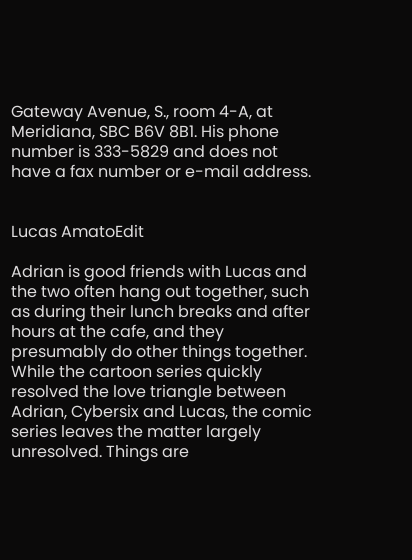Gateway Avenue, S., room 4-A, at Meridiana, SBC B6V 8B1. His phone number is 333-5829 and does not have a fax number or e-mail address.


Lucas AmatoEdit

Adrian is good friends with Lucas and the two often hang out together, such as during their lunch breaks and after hours at the cafe, and they presumably do other things together. While the cartoon series quickly resolved the love triangle between Adrian, Cybersix and Lucas, the comic series leaves the matter largely unresolved. Things are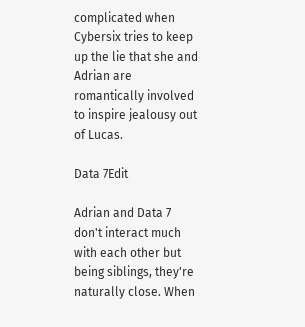complicated when Cybersix tries to keep up the lie that she and Adrian are romantically involved to inspire jealousy out of Lucas.

Data 7Edit

Adrian and Data 7 don't interact much with each other but being siblings, they're naturally close. When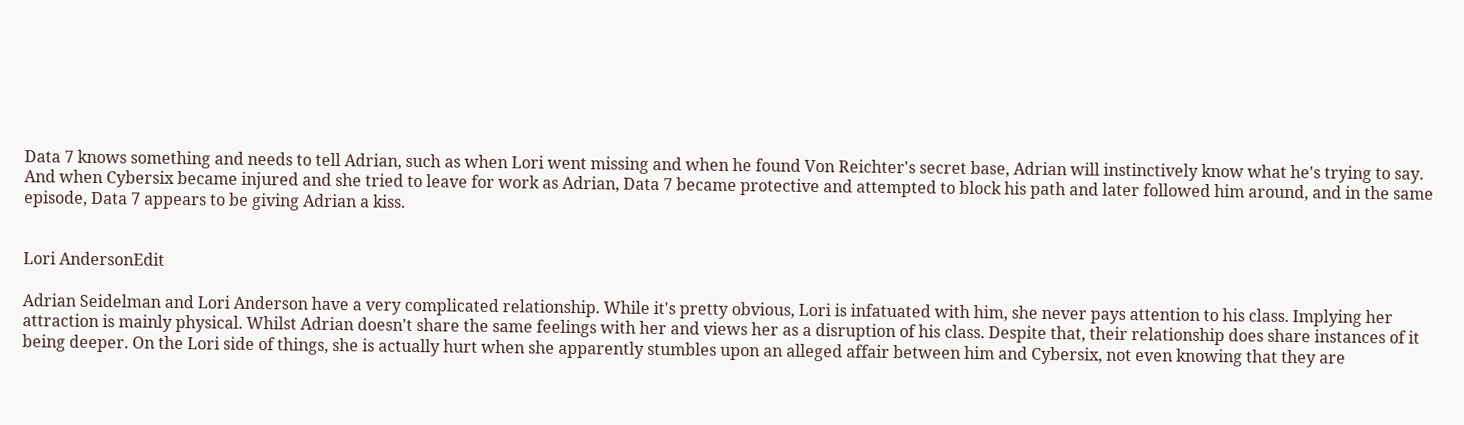Data 7 knows something and needs to tell Adrian, such as when Lori went missing and when he found Von Reichter's secret base, Adrian will instinctively know what he's trying to say. And when Cybersix became injured and she tried to leave for work as Adrian, Data 7 became protective and attempted to block his path and later followed him around, and in the same episode, Data 7 appears to be giving Adrian a kiss.


Lori AndersonEdit

Adrian Seidelman and Lori Anderson have a very complicated relationship. While it's pretty obvious, Lori is infatuated with him, she never pays attention to his class. Implying her attraction is mainly physical. Whilst Adrian doesn't share the same feelings with her and views her as a disruption of his class. Despite that, their relationship does share instances of it being deeper. On the Lori side of things, she is actually hurt when she apparently stumbles upon an alleged affair between him and Cybersix, not even knowing that they are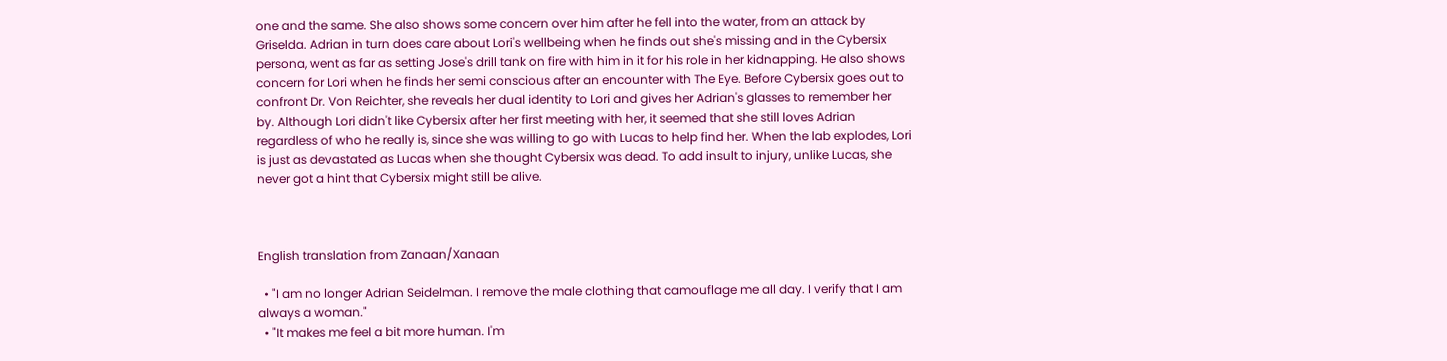one and the same. She also shows some concern over him after he fell into the water, from an attack by Griselda. Adrian in turn does care about Lori's wellbeing when he finds out she's missing and in the Cybersix persona, went as far as setting Jose's drill tank on fire with him in it for his role in her kidnapping. He also shows concern for Lori when he finds her semi conscious after an encounter with The Eye. Before Cybersix goes out to confront Dr. Von Reichter, she reveals her dual identity to Lori and gives her Adrian's glasses to remember her by. Although Lori didn't like Cybersix after her first meeting with her, it seemed that she still loves Adrian regardless of who he really is, since she was willing to go with Lucas to help find her. When the lab explodes, Lori is just as devastated as Lucas when she thought Cybersix was dead. To add insult to injury, unlike Lucas, she never got a hint that Cybersix might still be alive.



English translation from Zanaan/Xanaan

  • "I am no longer Adrian Seidelman. I remove the male clothing that camouflage me all day. I verify that I am always a woman."
  • "It makes me feel a bit more human. I'm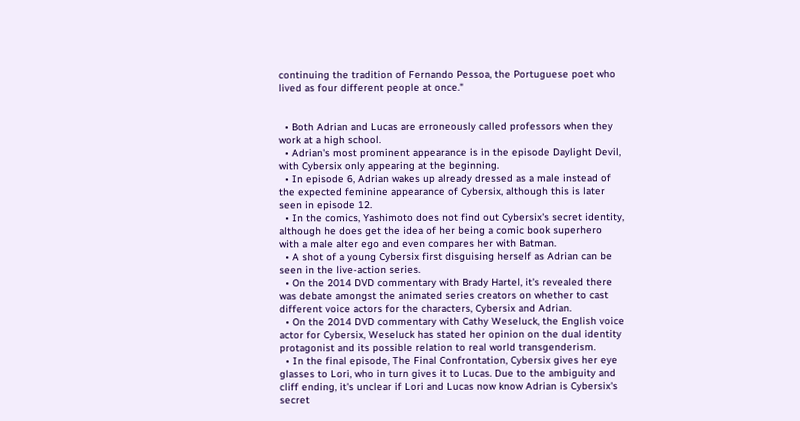continuing the tradition of Fernando Pessoa, the Portuguese poet who lived as four different people at once."


  • Both Adrian and Lucas are erroneously called professors when they work at a high school.
  • Adrian's most prominent appearance is in the episode Daylight Devil, with Cybersix only appearing at the beginning.
  • In episode 6, Adrian wakes up already dressed as a male instead of the expected feminine appearance of Cybersix, although this is later seen in episode 12.
  • In the comics, Yashimoto does not find out Cybersix's secret identity, although he does get the idea of her being a comic book superhero with a male alter ego and even compares her with Batman.
  • A shot of a young Cybersix first disguising herself as Adrian can be seen in the live-action series.
  • On the 2014 DVD commentary with Brady Hartel, it's revealed there was debate amongst the animated series creators on whether to cast different voice actors for the characters, Cybersix and Adrian.
  • On the 2014 DVD commentary with Cathy Weseluck, the English voice actor for Cybersix, Weseluck has stated her opinion on the dual identity protagonist and its possible relation to real world transgenderism.
  • In the final episode, The Final Confrontation, Cybersix gives her eye glasses to Lori, who in turn gives it to Lucas. Due to the ambiguity and cliff ending, it's unclear if Lori and Lucas now know Adrian is Cybersix's secret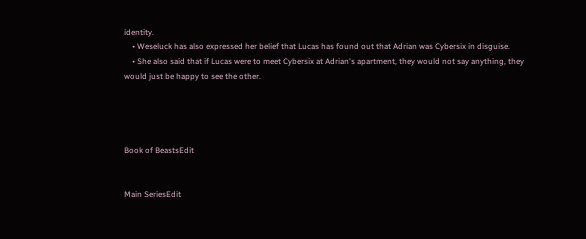identity.
    • Weseluck has also expressed her belief that Lucas has found out that Adrian was Cybersix in disguise.
    • She also said that if Lucas were to meet Cybersix at Adrian's apartment, they would not say anything, they would just be happy to see the other.




Book of BeastsEdit


Main SeriesEdit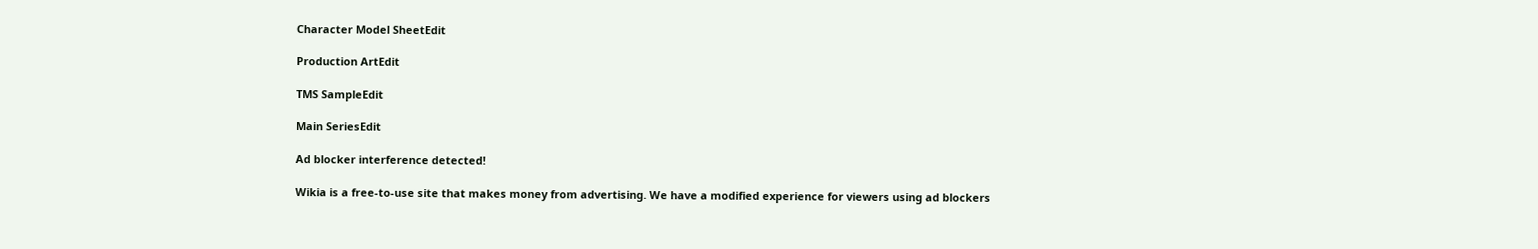Character Model SheetEdit

Production ArtEdit

TMS SampleEdit

Main SeriesEdit

Ad blocker interference detected!

Wikia is a free-to-use site that makes money from advertising. We have a modified experience for viewers using ad blockers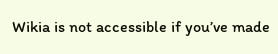Wikia is not accessible if you’ve made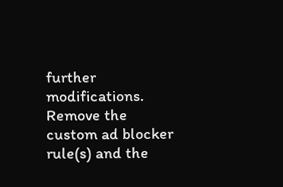further modifications. Remove the custom ad blocker rule(s) and the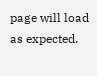page will load as expected.